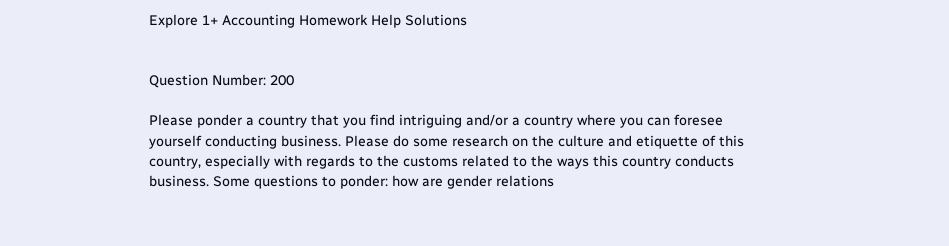Explore 1+ Accounting Homework Help Solutions


Question Number: 200

Please ponder a country that you find intriguing and/or a country where you can foresee yourself conducting business. Please do some research on the culture and etiquette of this country, especially with regards to the customs related to the ways this country conducts business. Some questions to ponder: how are gender relations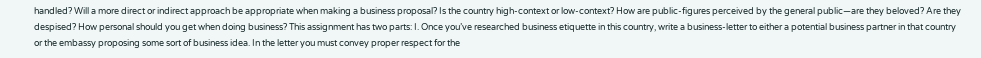handled? Will a more direct or indirect approach be appropriate when making a business proposal? Is the country high-context or low-context? How are public-figures perceived by the general public—are they beloved? Are they despised? How personal should you get when doing business? This assignment has two parts: I. Once you’ve researched business etiquette in this country, write a business-letter to either a potential business partner in that country or the embassy proposing some sort of business idea. In the letter you must convey proper respect for the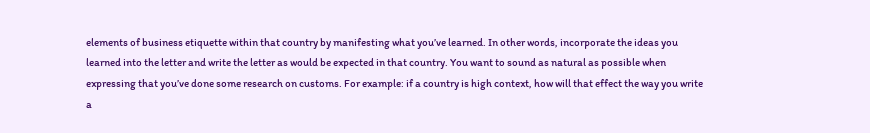elements of business etiquette within that country by manifesting what you’ve learned. In other words, incorporate the ideas you learned into the letter and write the letter as would be expected in that country. You want to sound as natural as possible when expressing that you’ve done some research on customs. For example: if a country is high context, how will that effect the way you write a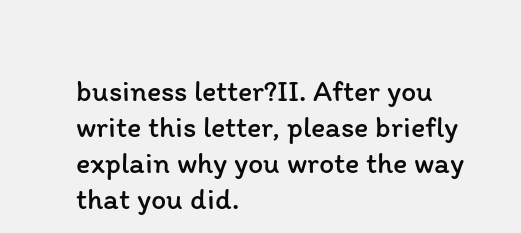business letter?II. After you write this letter, please briefly explain why you wrote the way that you did.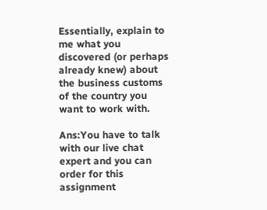Essentially, explain to me what you discovered (or perhaps already knew) about the business customs of the country you want to work with.

Ans:You have to talk with our live chat expert and you can order for this assignment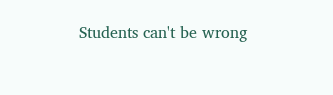Students can't be wrong